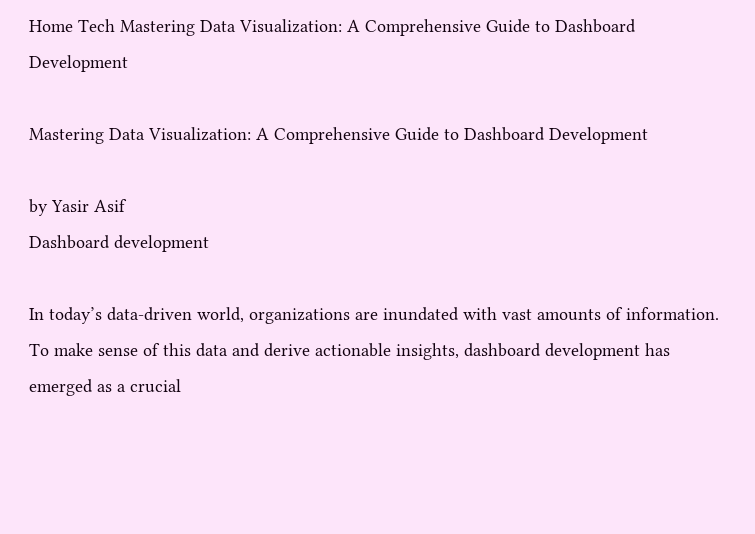Home Tech Mastering Data Visualization: A Comprehensive Guide to Dashboard Development

Mastering Data Visualization: A Comprehensive Guide to Dashboard Development

by Yasir Asif
Dashboard development

In today’s data-driven world, organizations are inundated with vast amounts of information. To make sense of this data and derive actionable insights, dashboard development has emerged as a crucial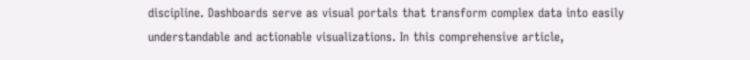discipline. Dashboards serve as visual portals that transform complex data into easily understandable and actionable visualizations. In this comprehensive article,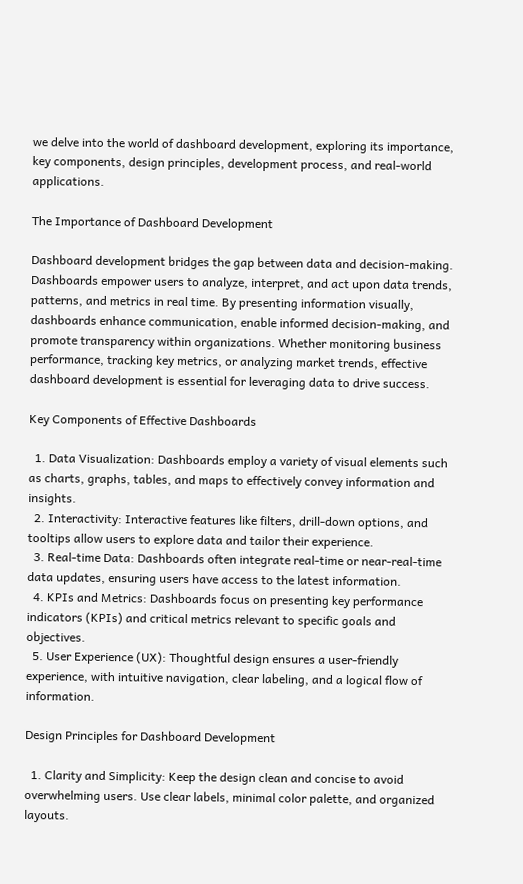we delve into the world of dashboard development, exploring its importance, key components, design principles, development process, and real-world applications.

The Importance of Dashboard Development

Dashboard development bridges the gap between data and decision-making. Dashboards empower users to analyze, interpret, and act upon data trends, patterns, and metrics in real time. By presenting information visually, dashboards enhance communication, enable informed decision-making, and promote transparency within organizations. Whether monitoring business performance, tracking key metrics, or analyzing market trends, effective dashboard development is essential for leveraging data to drive success.

Key Components of Effective Dashboards

  1. Data Visualization: Dashboards employ a variety of visual elements such as charts, graphs, tables, and maps to effectively convey information and insights.
  2. Interactivity: Interactive features like filters, drill-down options, and tooltips allow users to explore data and tailor their experience.
  3. Real-time Data: Dashboards often integrate real-time or near-real-time data updates, ensuring users have access to the latest information.
  4. KPIs and Metrics: Dashboards focus on presenting key performance indicators (KPIs) and critical metrics relevant to specific goals and objectives.
  5. User Experience (UX): Thoughtful design ensures a user-friendly experience, with intuitive navigation, clear labeling, and a logical flow of information.

Design Principles for Dashboard Development

  1. Clarity and Simplicity: Keep the design clean and concise to avoid overwhelming users. Use clear labels, minimal color palette, and organized layouts.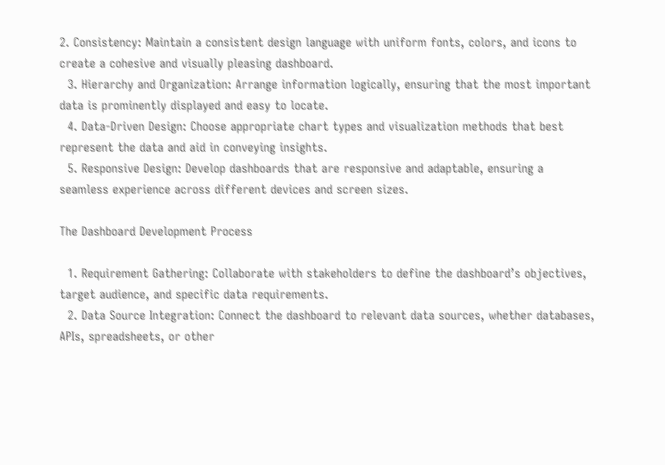2. Consistency: Maintain a consistent design language with uniform fonts, colors, and icons to create a cohesive and visually pleasing dashboard.
  3. Hierarchy and Organization: Arrange information logically, ensuring that the most important data is prominently displayed and easy to locate.
  4. Data-Driven Design: Choose appropriate chart types and visualization methods that best represent the data and aid in conveying insights.
  5. Responsive Design: Develop dashboards that are responsive and adaptable, ensuring a seamless experience across different devices and screen sizes.

The Dashboard Development Process

  1. Requirement Gathering: Collaborate with stakeholders to define the dashboard’s objectives, target audience, and specific data requirements.
  2. Data Source Integration: Connect the dashboard to relevant data sources, whether databases, APIs, spreadsheets, or other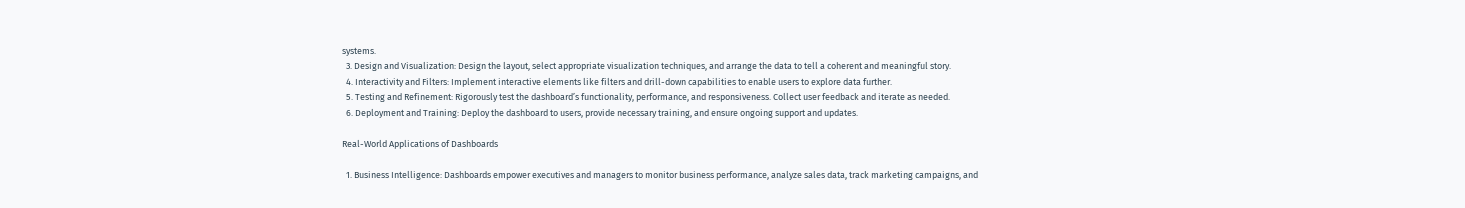systems.
  3. Design and Visualization: Design the layout, select appropriate visualization techniques, and arrange the data to tell a coherent and meaningful story.
  4. Interactivity and Filters: Implement interactive elements like filters and drill-down capabilities to enable users to explore data further.
  5. Testing and Refinement: Rigorously test the dashboard’s functionality, performance, and responsiveness. Collect user feedback and iterate as needed.
  6. Deployment and Training: Deploy the dashboard to users, provide necessary training, and ensure ongoing support and updates.

Real-World Applications of Dashboards

  1. Business Intelligence: Dashboards empower executives and managers to monitor business performance, analyze sales data, track marketing campaigns, and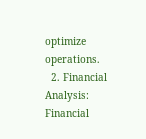optimize operations.
  2. Financial Analysis: Financial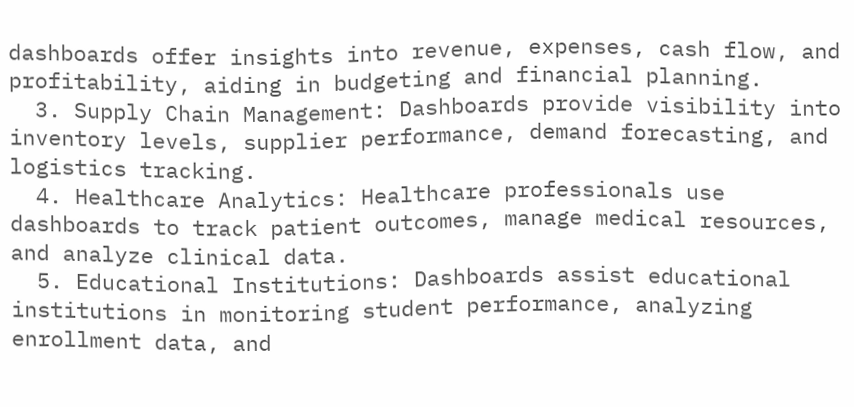dashboards offer insights into revenue, expenses, cash flow, and profitability, aiding in budgeting and financial planning.
  3. Supply Chain Management: Dashboards provide visibility into inventory levels, supplier performance, demand forecasting, and logistics tracking.
  4. Healthcare Analytics: Healthcare professionals use dashboards to track patient outcomes, manage medical resources, and analyze clinical data.
  5. Educational Institutions: Dashboards assist educational institutions in monitoring student performance, analyzing enrollment data, and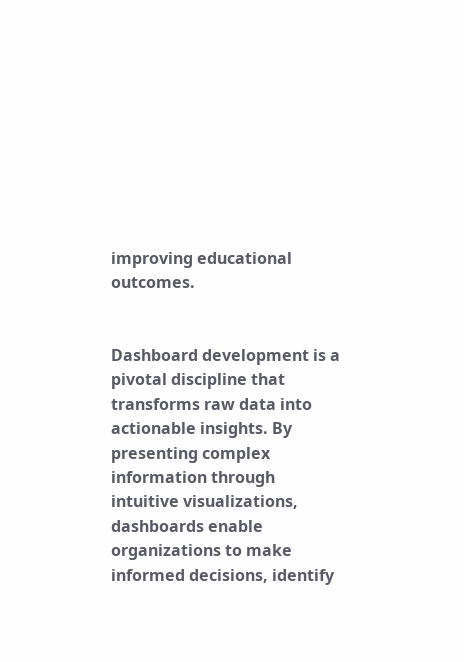improving educational outcomes.


Dashboard development is a pivotal discipline that transforms raw data into actionable insights. By presenting complex information through intuitive visualizations, dashboards enable organizations to make informed decisions, identify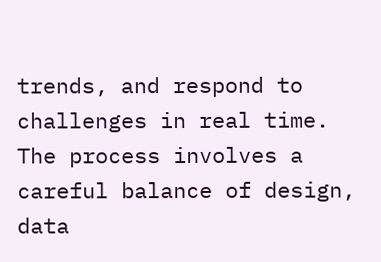trends, and respond to challenges in real time. The process involves a careful balance of design, data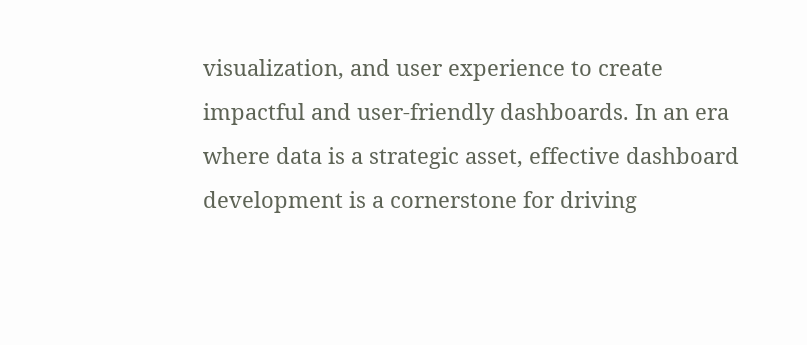visualization, and user experience to create impactful and user-friendly dashboards. In an era where data is a strategic asset, effective dashboard development is a cornerstone for driving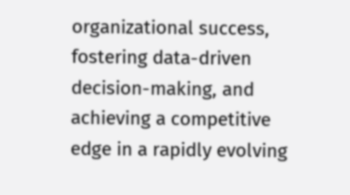organizational success, fostering data-driven decision-making, and achieving a competitive edge in a rapidly evolving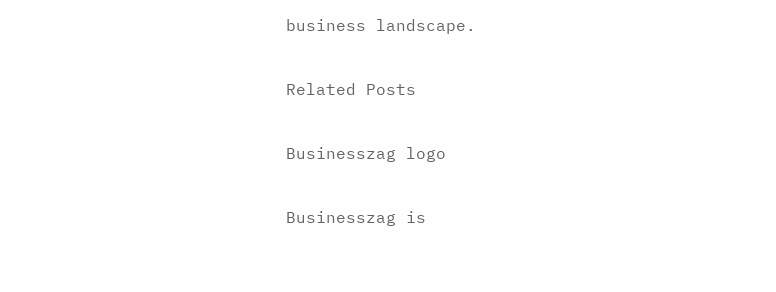business landscape.

Related Posts

Businesszag logo

Businesszag is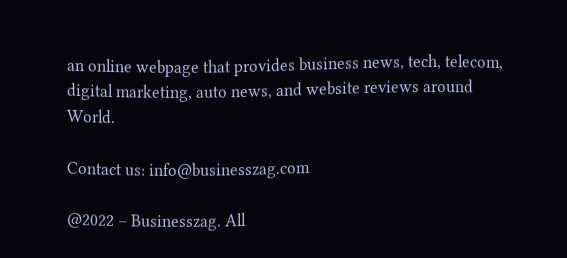an online webpage that provides business news, tech, telecom, digital marketing, auto news, and website reviews around World.

Contact us: info@businesszag.com

@2022 – Businesszag. All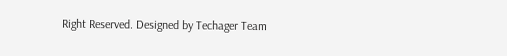Right Reserved. Designed by Techager Team